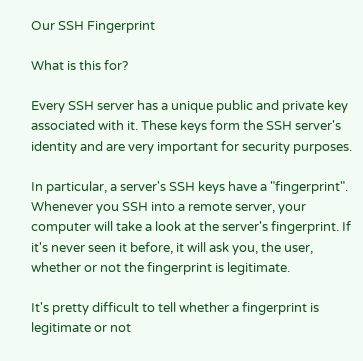Our SSH Fingerprint

What is this for?

Every SSH server has a unique public and private key associated with it. These keys form the SSH server's identity and are very important for security purposes.

In particular, a server's SSH keys have a "fingerprint". Whenever you SSH into a remote server, your computer will take a look at the server's fingerprint. If it's never seen it before, it will ask you, the user, whether or not the fingerprint is legitimate.

It's pretty difficult to tell whether a fingerprint is legitimate or not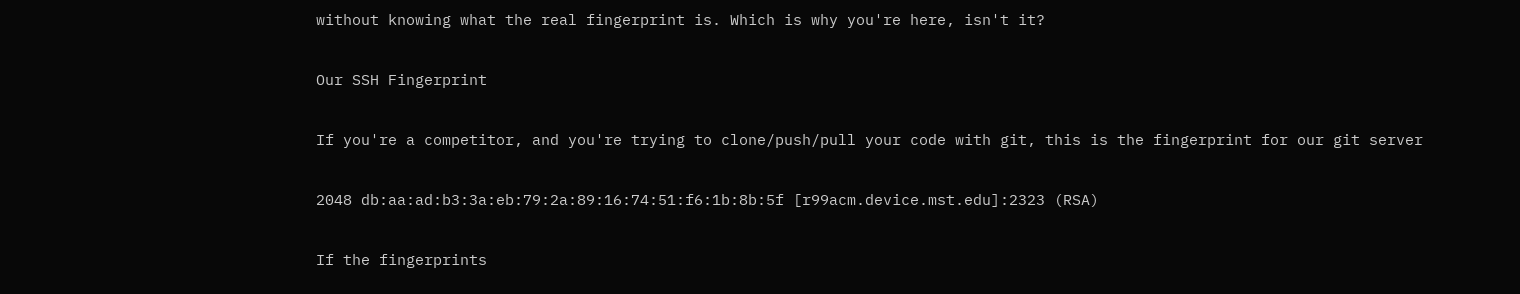without knowing what the real fingerprint is. Which is why you're here, isn't it?

Our SSH Fingerprint

If you're a competitor, and you're trying to clone/push/pull your code with git, this is the fingerprint for our git server

2048 db:aa:ad:b3:3a:eb:79:2a:89:16:74:51:f6:1b:8b:5f [r99acm.device.mst.edu]:2323 (RSA)

If the fingerprints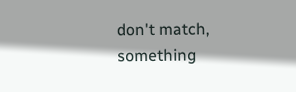don't match, something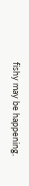fishy may be happening.